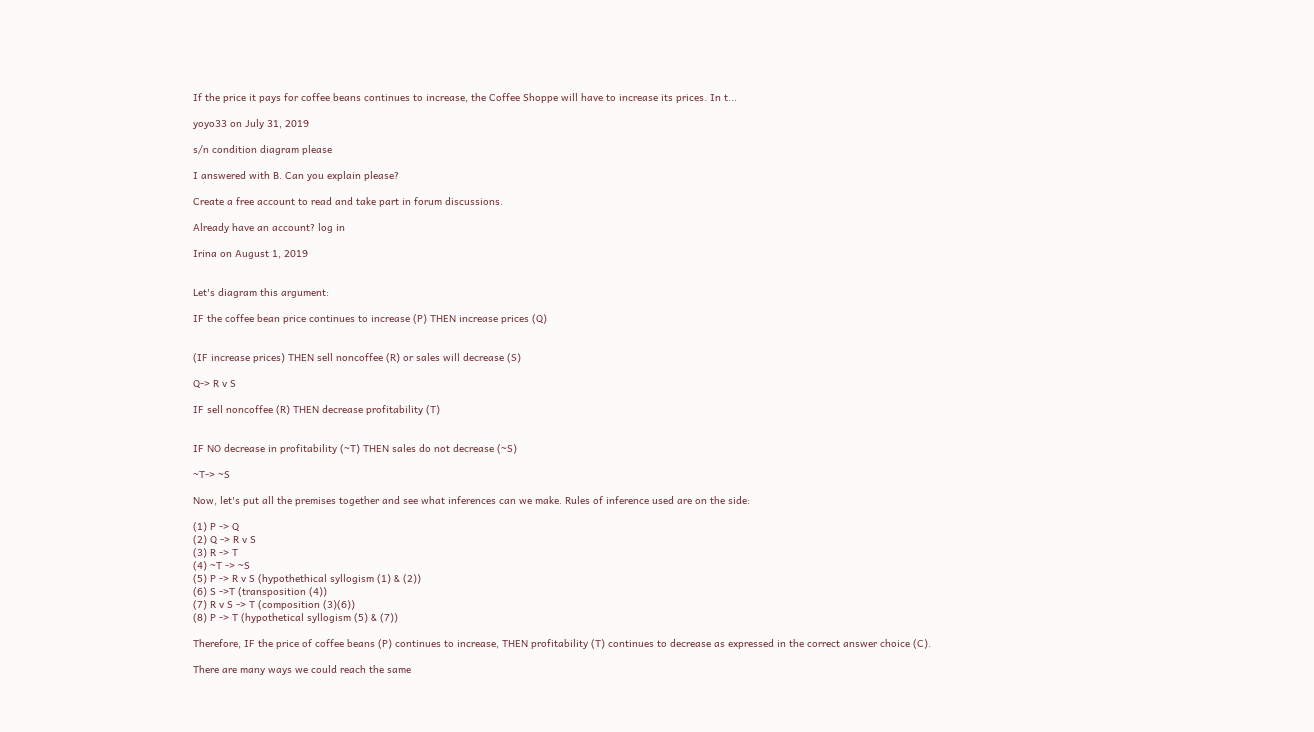If the price it pays for coffee beans continues to increase, the Coffee Shoppe will have to increase its prices. In t...

yoyo33 on July 31, 2019

s/n condition diagram please

I answered with B. Can you explain please?

Create a free account to read and take part in forum discussions.

Already have an account? log in

Irina on August 1, 2019


Let's diagram this argument:

IF the coffee bean price continues to increase (P) THEN increase prices (Q)


(IF increase prices) THEN sell noncoffee (R) or sales will decrease (S)

Q-> R v S

IF sell noncoffee (R) THEN decrease profitability (T)


IF NO decrease in profitability (~T) THEN sales do not decrease (~S)

~T-> ~S

Now, let's put all the premises together and see what inferences can we make. Rules of inference used are on the side:

(1) P -> Q
(2) Q -> R v S
(3) R -> T
(4) ~T -> ~S
(5) P -> R v S (hypothethical syllogism (1) & (2))
(6) S ->T (transposition (4))
(7) R v S -> T (composition (3)(6))
(8) P -> T (hypothetical syllogism (5) & (7))

Therefore, IF the price of coffee beans (P) continues to increase, THEN profitability (T) continues to decrease as expressed in the correct answer choice (C).

There are many ways we could reach the same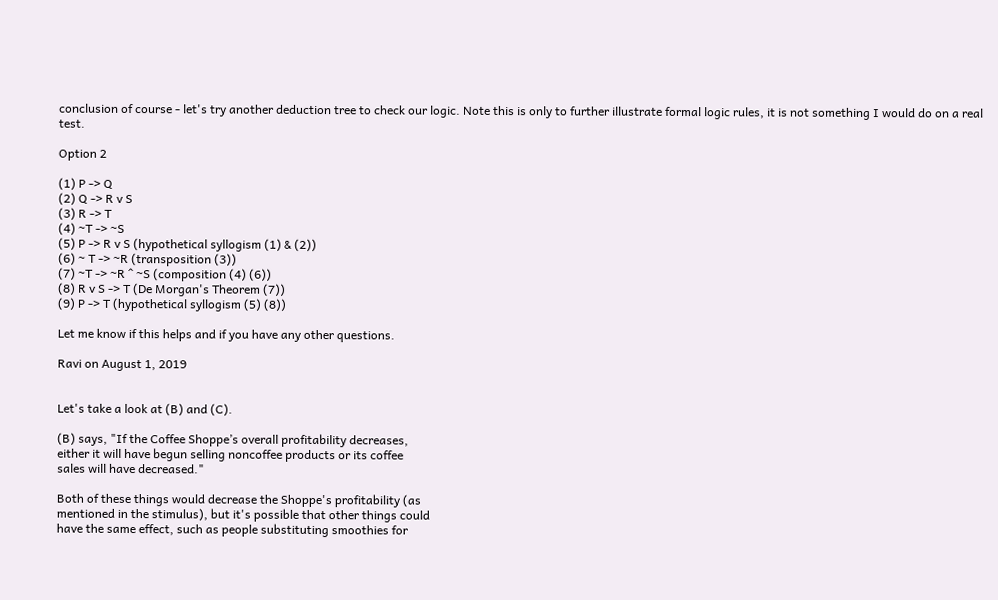conclusion of course - let's try another deduction tree to check our logic. Note this is only to further illustrate formal logic rules, it is not something I would do on a real test.

Option 2

(1) P -> Q
(2) Q -> R v S
(3) R -> T
(4) ~T -> ~S
(5) P -> R v S (hypothetical syllogism (1) & (2))
(6) ~ T -> ~R (transposition (3))
(7) ~T -> ~R ^ ~S (composition (4) (6))
(8) R v S -> T (De Morgan's Theorem (7))
(9) P -> T (hypothetical syllogism (5) (8))

Let me know if this helps and if you have any other questions.

Ravi on August 1, 2019


Let's take a look at (B) and (C).

(B) says, "If the Coffee Shoppe’s overall profitability decreases,
either it will have begun selling noncoffee products or its coffee
sales will have decreased."

Both of these things would decrease the Shoppe's profitability (as
mentioned in the stimulus), but it's possible that other things could
have the same effect, such as people substituting smoothies for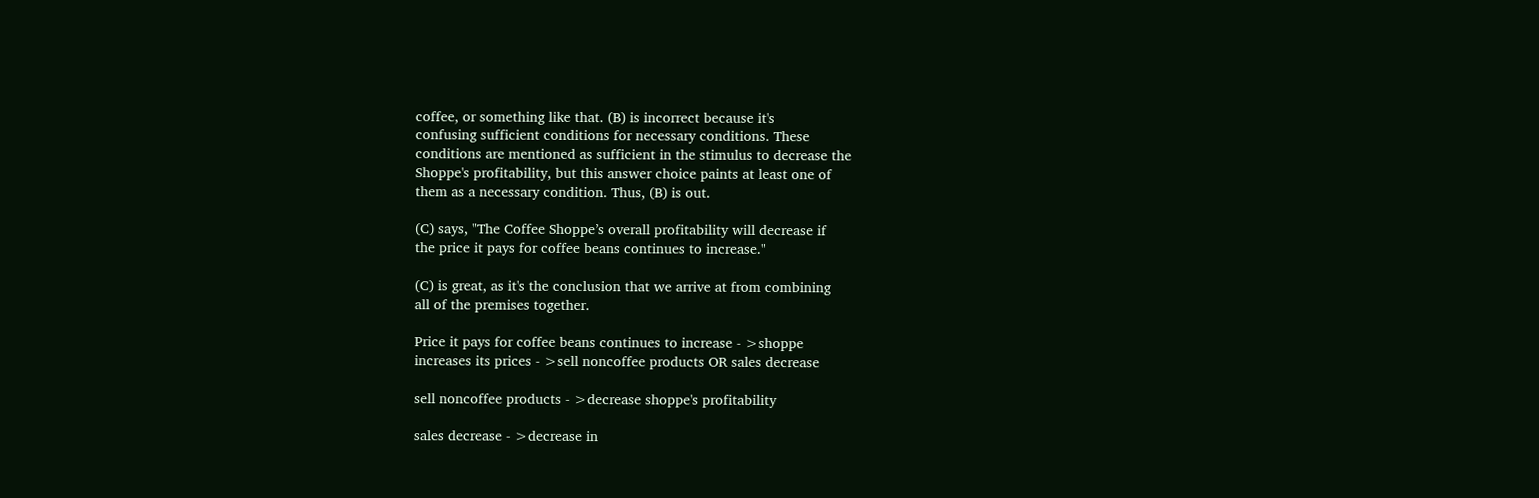coffee, or something like that. (B) is incorrect because it's
confusing sufficient conditions for necessary conditions. These
conditions are mentioned as sufficient in the stimulus to decrease the
Shoppe's profitability, but this answer choice paints at least one of
them as a necessary condition. Thus, (B) is out.

(C) says, "The Coffee Shoppe’s overall profitability will decrease if
the price it pays for coffee beans continues to increase."

(C) is great, as it's the conclusion that we arrive at from combining
all of the premises together.

Price it pays for coffee beans continues to increase - >shoppe
increases its prices - >sell noncoffee products OR sales decrease

sell noncoffee products - >decrease shoppe's profitability

sales decrease - >decrease in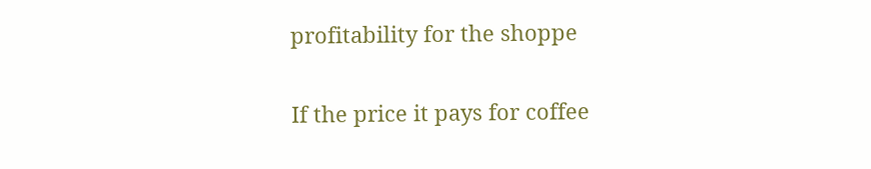profitability for the shoppe

If the price it pays for coffee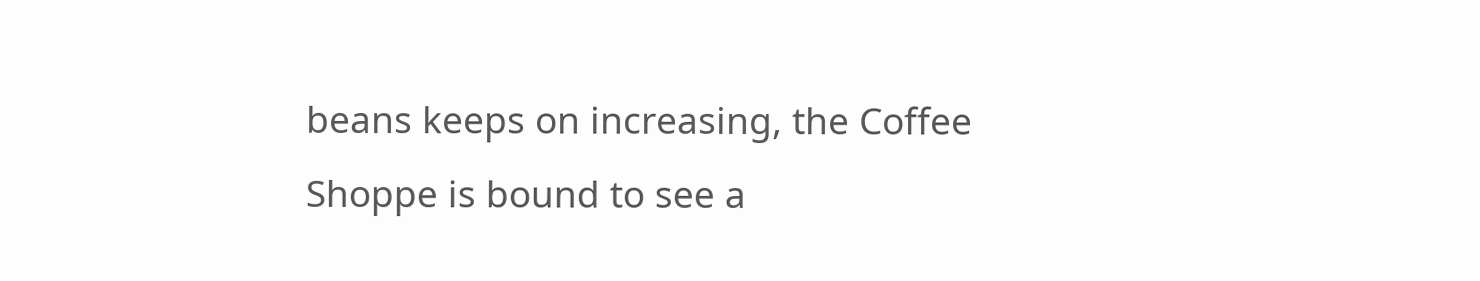beans keeps on increasing, the Coffee
Shoppe is bound to see a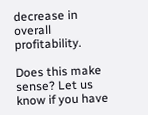decrease in overall profitability.

Does this make sense? Let us know if you have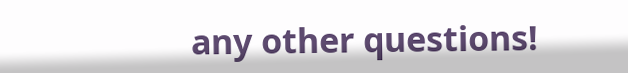any other questions!